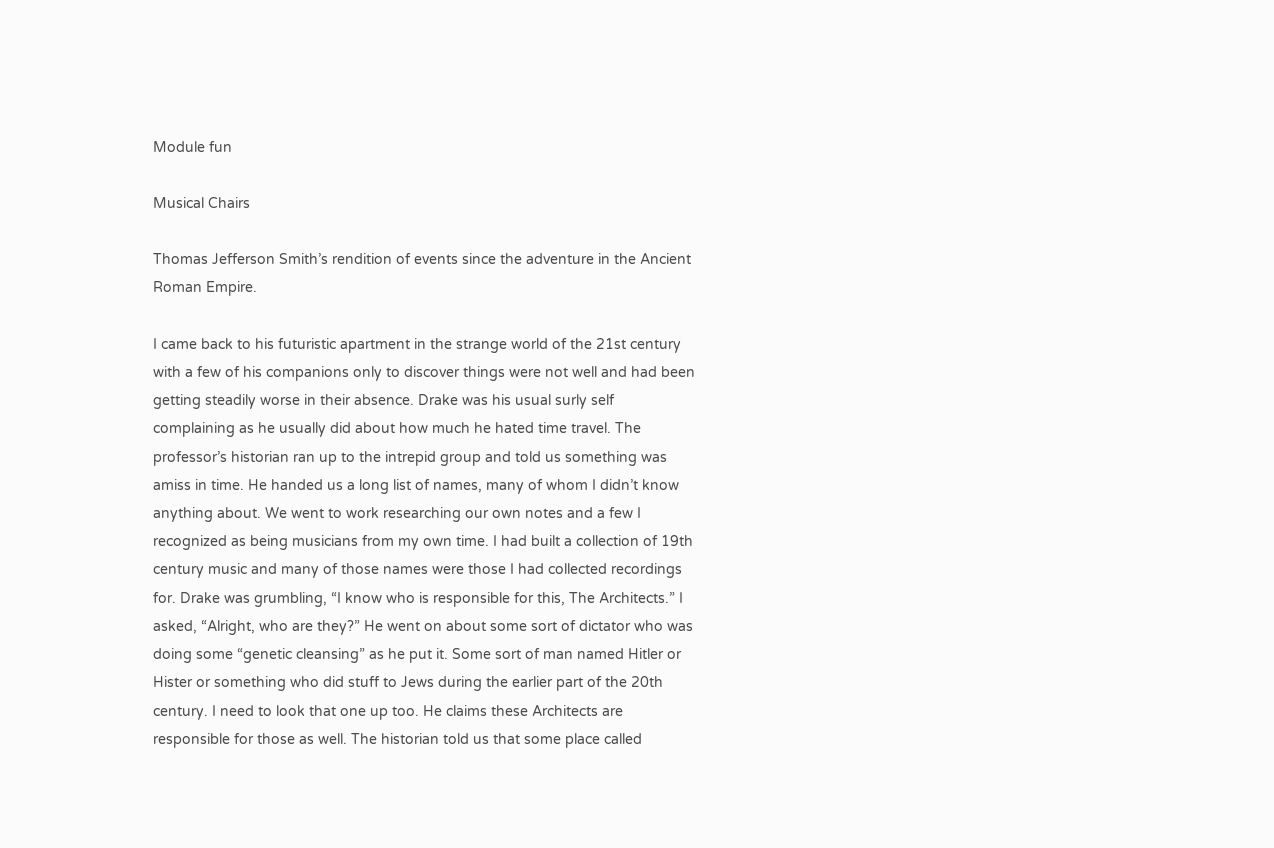Module fun

Musical Chairs

Thomas Jefferson Smith’s rendition of events since the adventure in the Ancient Roman Empire.

I came back to his futuristic apartment in the strange world of the 21st century with a few of his companions only to discover things were not well and had been getting steadily worse in their absence. Drake was his usual surly self complaining as he usually did about how much he hated time travel. The professor’s historian ran up to the intrepid group and told us something was amiss in time. He handed us a long list of names, many of whom I didn’t know anything about. We went to work researching our own notes and a few I recognized as being musicians from my own time. I had built a collection of 19th century music and many of those names were those I had collected recordings for. Drake was grumbling, “I know who is responsible for this, The Architects.” I asked, “Alright, who are they?” He went on about some sort of dictator who was doing some “genetic cleansing” as he put it. Some sort of man named Hitler or Hister or something who did stuff to Jews during the earlier part of the 20th century. I need to look that one up too. He claims these Architects are responsible for those as well. The historian told us that some place called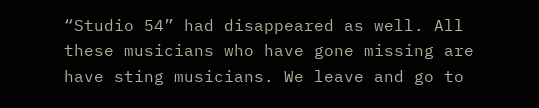“Studio 54” had disappeared as well. All these musicians who have gone missing are have sting musicians. We leave and go to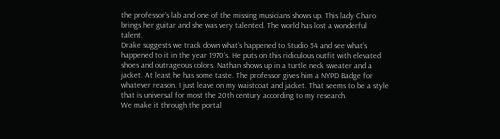the professor’s lab and one of the missing musicians shows up. This lady Charo brings her guitar and she was very talented. The world has lost a wonderful talent.
Drake suggests we track down what’s happened to Studio 54 and see what’s happened to it in the year 1970’s. He puts on this ridiculous outfit with elevated shoes and outrageous colors. Nathan shows up in a turtle neck sweater and a jacket. At least he has some taste. The professor gives him a NYPD Badge for whatever reason. I just leave on my waistcoat and jacket. That seems to be a style that is universal for most the 20th century according to my research.
We make it through the portal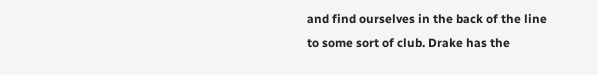and find ourselves in the back of the line to some sort of club. Drake has the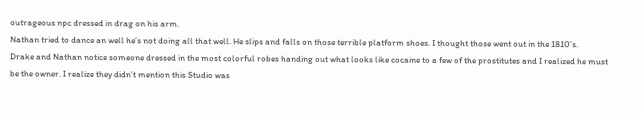outrageous npc dressed in drag on his arm.
Nathan tried to dance an well he’s not doing all that well. He slips and falls on those terrible platform shoes. I thought those went out in the 1810’s.
Drake and Nathan notice someone dressed in the most colorful robes handing out what looks like cocaine to a few of the prostitutes and I realized he must be the owner. I realize they didn’t mention this Studio was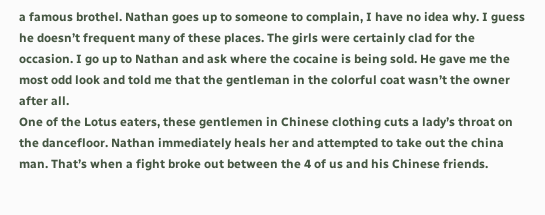a famous brothel. Nathan goes up to someone to complain, I have no idea why. I guess he doesn’t frequent many of these places. The girls were certainly clad for the occasion. I go up to Nathan and ask where the cocaine is being sold. He gave me the most odd look and told me that the gentleman in the colorful coat wasn’t the owner after all.
One of the Lotus eaters, these gentlemen in Chinese clothing cuts a lady’s throat on the dancefloor. Nathan immediately heals her and attempted to take out the china man. That’s when a fight broke out between the 4 of us and his Chinese friends.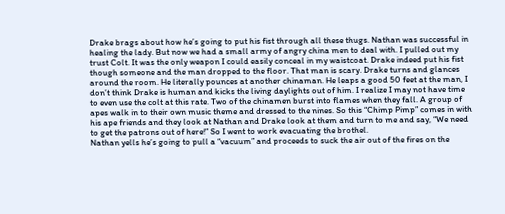Drake brags about how he’s going to put his fist through all these thugs. Nathan was successful in healing the lady. But now we had a small army of angry china men to deal with. I pulled out my trust Colt. It was the only weapon I could easily conceal in my waistcoat. Drake indeed put his fist though someone and the man dropped to the floor. That man is scary. Drake turns and glances around the room. He literally pounces at another chinaman. He leaps a good 50 feet at the man, I don’t think Drake is human and kicks the living daylights out of him. I realize I may not have time to even use the colt at this rate. Two of the chinamen burst into flames when they fall. A group of apes walk in to their own music theme and dressed to the nines. So this “Chimp Pimp” comes in with his ape friends and they look at Nathan and Drake look at them and turn to me and say, “We need to get the patrons out of here!” So I went to work evacuating the brothel.
Nathan yells he’s going to pull a “vacuum” and proceeds to suck the air out of the fires on the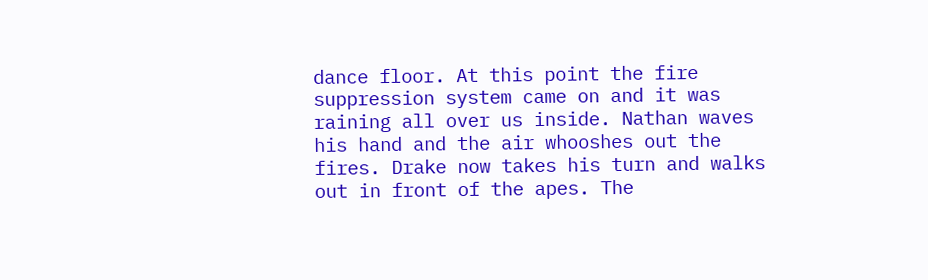dance floor. At this point the fire suppression system came on and it was raining all over us inside. Nathan waves his hand and the air whooshes out the fires. Drake now takes his turn and walks out in front of the apes. The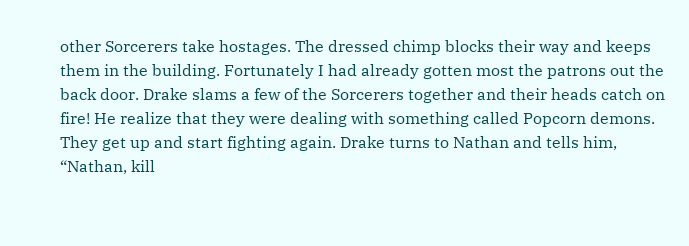other Sorcerers take hostages. The dressed chimp blocks their way and keeps them in the building. Fortunately I had already gotten most the patrons out the back door. Drake slams a few of the Sorcerers together and their heads catch on fire! He realize that they were dealing with something called Popcorn demons. They get up and start fighting again. Drake turns to Nathan and tells him, “Nathan, kill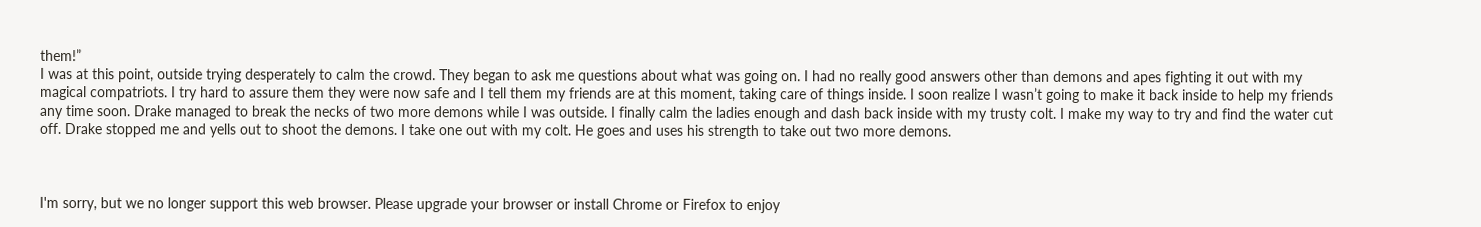them!”
I was at this point, outside trying desperately to calm the crowd. They began to ask me questions about what was going on. I had no really good answers other than demons and apes fighting it out with my magical compatriots. I try hard to assure them they were now safe and I tell them my friends are at this moment, taking care of things inside. I soon realize I wasn’t going to make it back inside to help my friends any time soon. Drake managed to break the necks of two more demons while I was outside. I finally calm the ladies enough and dash back inside with my trusty colt. I make my way to try and find the water cut off. Drake stopped me and yells out to shoot the demons. I take one out with my colt. He goes and uses his strength to take out two more demons.



I'm sorry, but we no longer support this web browser. Please upgrade your browser or install Chrome or Firefox to enjoy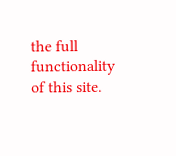the full functionality of this site.